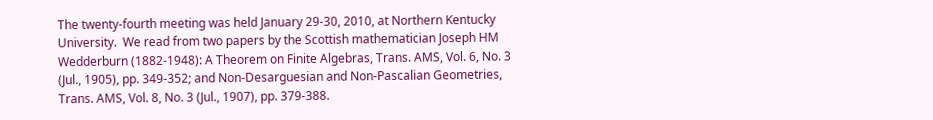The twenty-fourth meeting was held January 29-30, 2010, at Northern Kentucky University.  We read from two papers by the Scottish mathematician Joseph HM Wedderburn (1882-1948): A Theorem on Finite Algebras, Trans. AMS, Vol. 6, No. 3 (Jul., 1905), pp. 349-352; and Non-Desarguesian and Non-Pascalian Geometries, Trans. AMS, Vol. 8, No. 3 (Jul., 1907), pp. 379-388.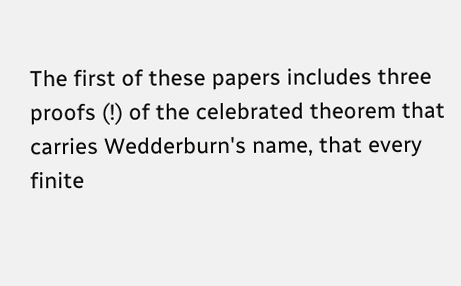The first of these papers includes three proofs (!) of the celebrated theorem that carries Wedderburn's name, that every finite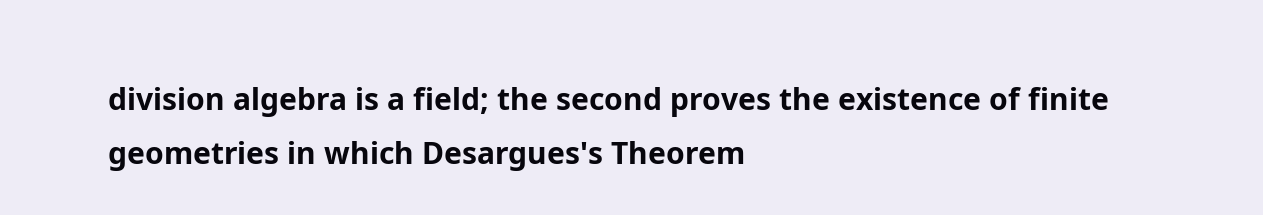division algebra is a field; the second proves the existence of finite geometries in which Desargues's Theorem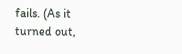fails. (As it turned out,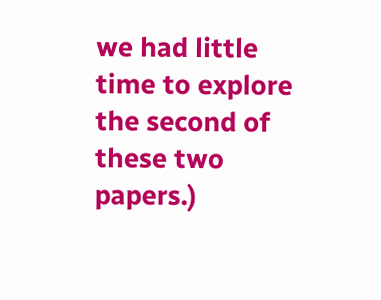we had little time to explore the second of these two papers.)